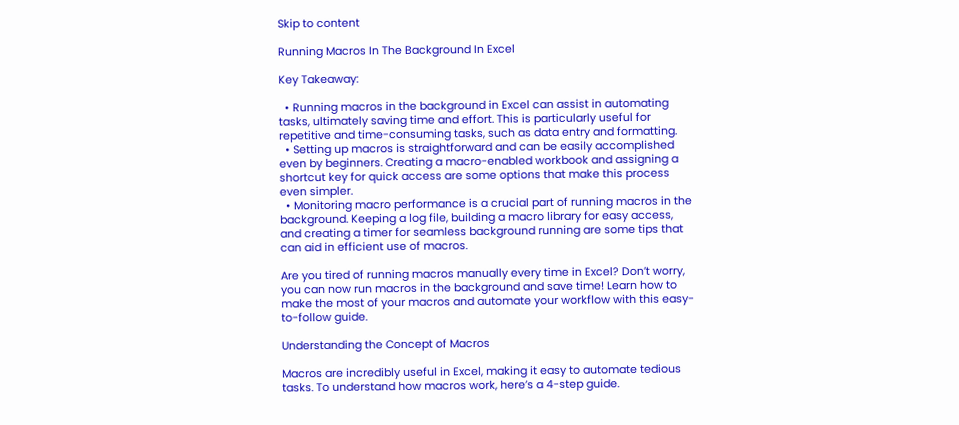Skip to content

Running Macros In The Background In Excel

Key Takeaway:

  • Running macros in the background in Excel can assist in automating tasks, ultimately saving time and effort. This is particularly useful for repetitive and time-consuming tasks, such as data entry and formatting.
  • Setting up macros is straightforward and can be easily accomplished even by beginners. Creating a macro-enabled workbook and assigning a shortcut key for quick access are some options that make this process even simpler.
  • Monitoring macro performance is a crucial part of running macros in the background. Keeping a log file, building a macro library for easy access, and creating a timer for seamless background running are some tips that can aid in efficient use of macros.

Are you tired of running macros manually every time in Excel? Don’t worry, you can now run macros in the background and save time! Learn how to make the most of your macros and automate your workflow with this easy-to-follow guide.

Understanding the Concept of Macros

Macros are incredibly useful in Excel, making it easy to automate tedious tasks. To understand how macros work, here’s a 4-step guide.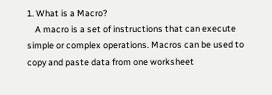1. What is a Macro?
    A macro is a set of instructions that can execute simple or complex operations. Macros can be used to copy and paste data from one worksheet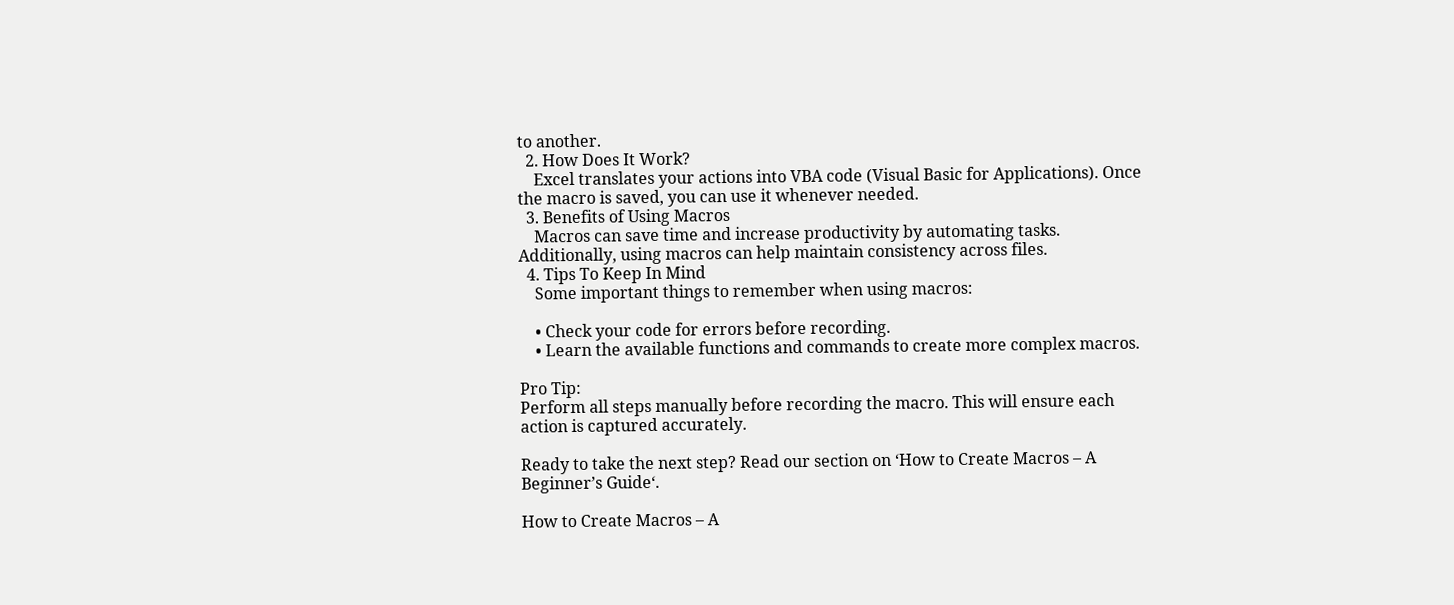to another.
  2. How Does It Work?
    Excel translates your actions into VBA code (Visual Basic for Applications). Once the macro is saved, you can use it whenever needed.
  3. Benefits of Using Macros
    Macros can save time and increase productivity by automating tasks. Additionally, using macros can help maintain consistency across files.
  4. Tips To Keep In Mind
    Some important things to remember when using macros:

    • Check your code for errors before recording.
    • Learn the available functions and commands to create more complex macros.

Pro Tip:
Perform all steps manually before recording the macro. This will ensure each action is captured accurately.

Ready to take the next step? Read our section on ‘How to Create Macros – A Beginner’s Guide‘.

How to Create Macros – A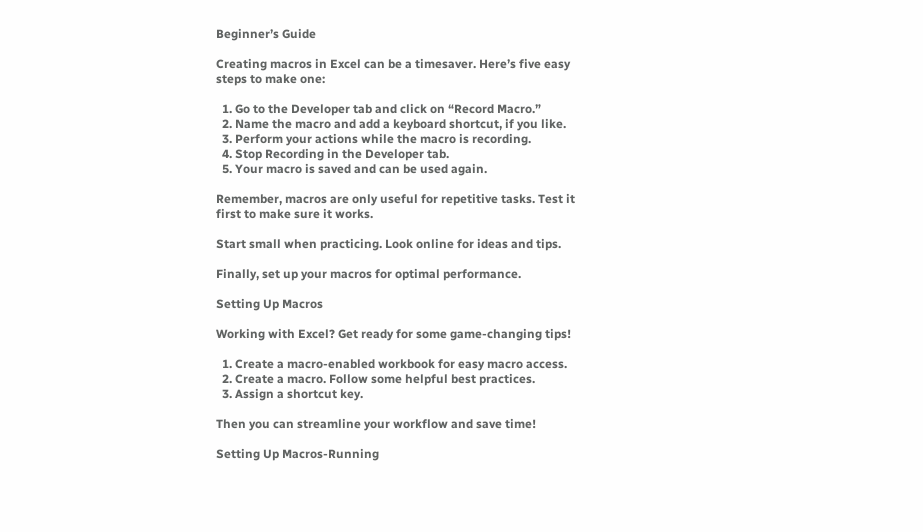Beginner’s Guide

Creating macros in Excel can be a timesaver. Here’s five easy steps to make one:

  1. Go to the Developer tab and click on “Record Macro.”
  2. Name the macro and add a keyboard shortcut, if you like.
  3. Perform your actions while the macro is recording.
  4. Stop Recording in the Developer tab.
  5. Your macro is saved and can be used again.

Remember, macros are only useful for repetitive tasks. Test it first to make sure it works.

Start small when practicing. Look online for ideas and tips.

Finally, set up your macros for optimal performance.

Setting Up Macros

Working with Excel? Get ready for some game-changing tips!

  1. Create a macro-enabled workbook for easy macro access.
  2. Create a macro. Follow some helpful best practices.
  3. Assign a shortcut key.

Then you can streamline your workflow and save time!

Setting Up Macros-Running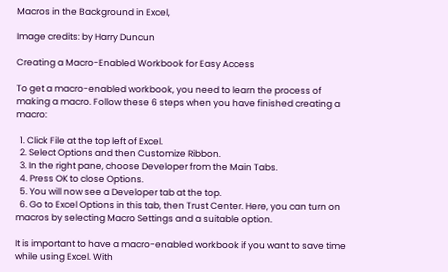Macros in the Background in Excel,

Image credits: by Harry Duncun

Creating a Macro-Enabled Workbook for Easy Access

To get a macro-enabled workbook, you need to learn the process of making a macro. Follow these 6 steps when you have finished creating a macro:

  1. Click File at the top left of Excel.
  2. Select Options and then Customize Ribbon.
  3. In the right pane, choose Developer from the Main Tabs.
  4. Press OK to close Options.
  5. You will now see a Developer tab at the top.
  6. Go to Excel Options in this tab, then Trust Center. Here, you can turn on macros by selecting Macro Settings and a suitable option.

It is important to have a macro-enabled workbook if you want to save time while using Excel. With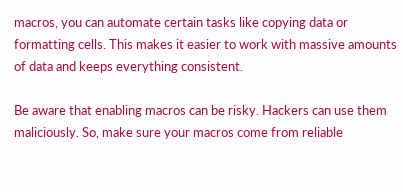macros, you can automate certain tasks like copying data or formatting cells. This makes it easier to work with massive amounts of data and keeps everything consistent.

Be aware that enabling macros can be risky. Hackers can use them maliciously. So, make sure your macros come from reliable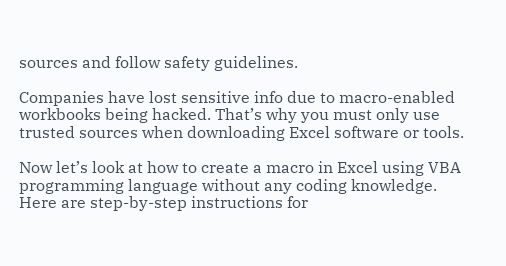sources and follow safety guidelines.

Companies have lost sensitive info due to macro-enabled workbooks being hacked. That’s why you must only use trusted sources when downloading Excel software or tools.

Now let’s look at how to create a macro in Excel using VBA programming language without any coding knowledge. Here are step-by-step instructions for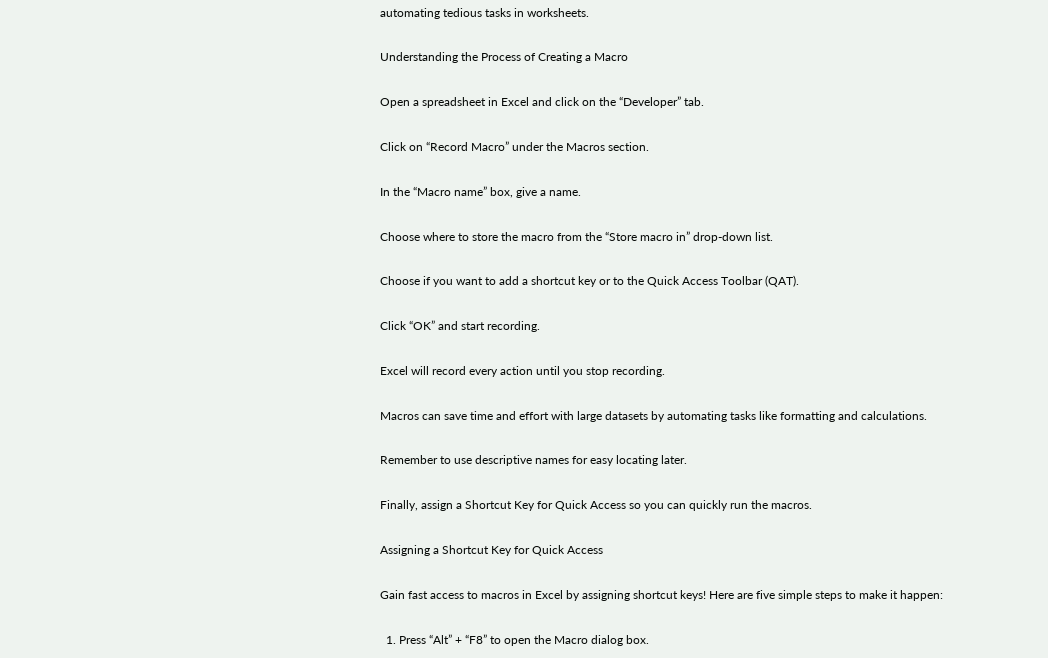automating tedious tasks in worksheets.

Understanding the Process of Creating a Macro

Open a spreadsheet in Excel and click on the “Developer” tab.

Click on “Record Macro” under the Macros section.

In the “Macro name” box, give a name.

Choose where to store the macro from the “Store macro in” drop-down list.

Choose if you want to add a shortcut key or to the Quick Access Toolbar (QAT).

Click “OK” and start recording.

Excel will record every action until you stop recording.

Macros can save time and effort with large datasets by automating tasks like formatting and calculations.

Remember to use descriptive names for easy locating later.

Finally, assign a Shortcut Key for Quick Access so you can quickly run the macros.

Assigning a Shortcut Key for Quick Access

Gain fast access to macros in Excel by assigning shortcut keys! Here are five simple steps to make it happen:

  1. Press “Alt” + “F8” to open the Macro dialog box.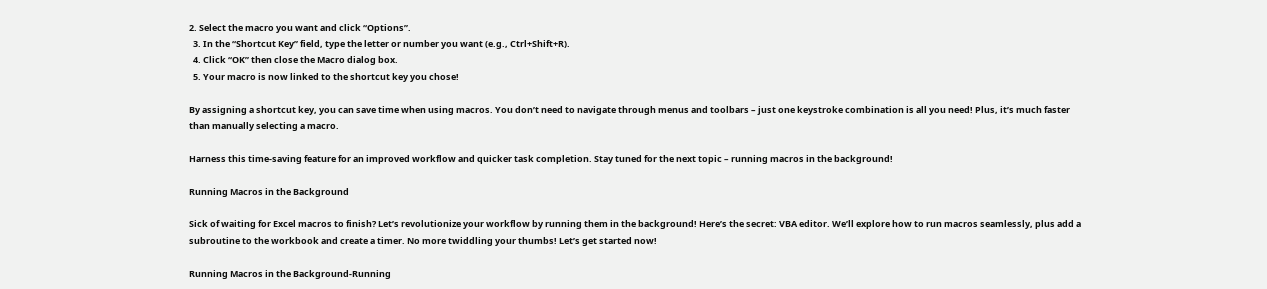2. Select the macro you want and click “Options”.
  3. In the “Shortcut Key” field, type the letter or number you want (e.g., Ctrl+Shift+R).
  4. Click “OK” then close the Macro dialog box.
  5. Your macro is now linked to the shortcut key you chose!

By assigning a shortcut key, you can save time when using macros. You don’t need to navigate through menus and toolbars – just one keystroke combination is all you need! Plus, it’s much faster than manually selecting a macro.

Harness this time-saving feature for an improved workflow and quicker task completion. Stay tuned for the next topic – running macros in the background!

Running Macros in the Background

Sick of waiting for Excel macros to finish? Let’s revolutionize your workflow by running them in the background! Here’s the secret: VBA editor. We’ll explore how to run macros seamlessly, plus add a subroutine to the workbook and create a timer. No more twiddling your thumbs! Let’s get started now!

Running Macros in the Background-Running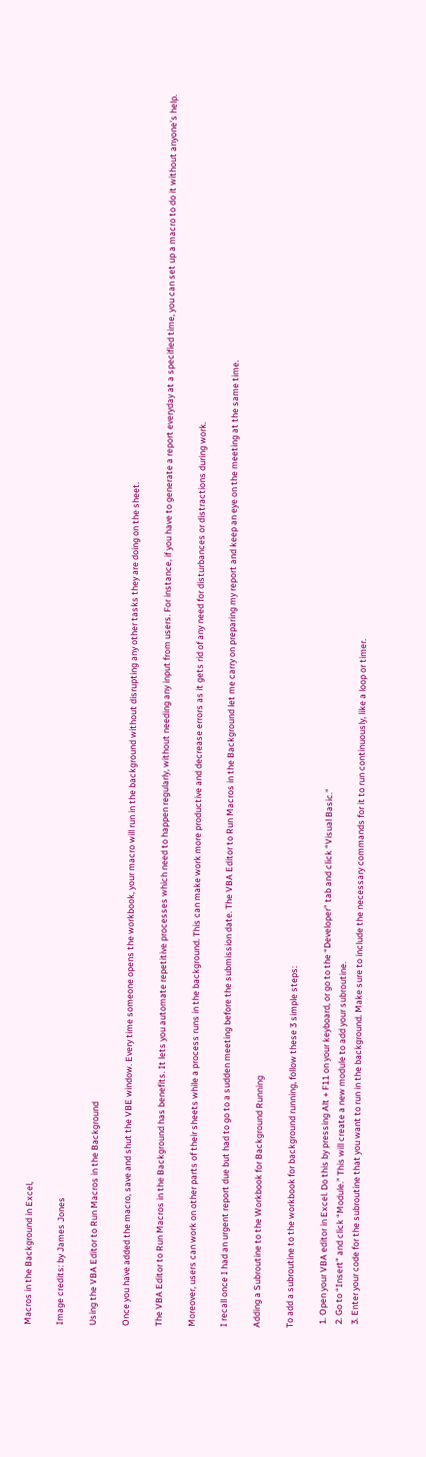Macros in the Background in Excel,

Image credits: by James Jones

Using the VBA Editor to Run Macros in the Background

Once you have added the macro, save and shut the VBE window. Every time someone opens the workbook, your macro will run in the background without disrupting any other tasks they are doing on the sheet.

The VBA Editor to Run Macros in the Background has benefits. It lets you automate repetitive processes which need to happen regularly, without needing any input from users. For instance, if you have to generate a report everyday at a specified time, you can set up a macro to do it without anyone’s help.

Moreover, users can work on other parts of their sheets while a process runs in the background. This can make work more productive and decrease errors as it gets rid of any need for disturbances or distractions during work.

I recall once I had an urgent report due but had to go to a sudden meeting before the submission date. The VBA Editor to Run Macros in the Background let me carry on preparing my report and keep an eye on the meeting at the same time.

Adding a Subroutine to the Workbook for Background Running

To add a subroutine to the workbook for background running, follow these 3 simple steps:

  1. Open your VBA editor in Excel. Do this by pressing Alt + F11 on your keyboard, or go to the “Developer” tab and click “Visual Basic.”
  2. Go to “Insert” and click “Module.” This will create a new module to add your subroutine.
  3. Enter your code for the subroutine that you want to run in the background. Make sure to include the necessary commands for it to run continuously, like a loop or timer.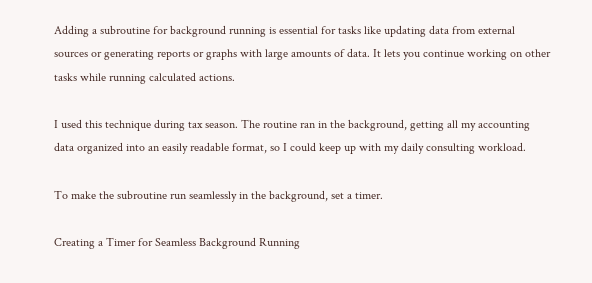Adding a subroutine for background running is essential for tasks like updating data from external sources or generating reports or graphs with large amounts of data. It lets you continue working on other tasks while running calculated actions.

I used this technique during tax season. The routine ran in the background, getting all my accounting data organized into an easily readable format, so I could keep up with my daily consulting workload.

To make the subroutine run seamlessly in the background, set a timer.

Creating a Timer for Seamless Background Running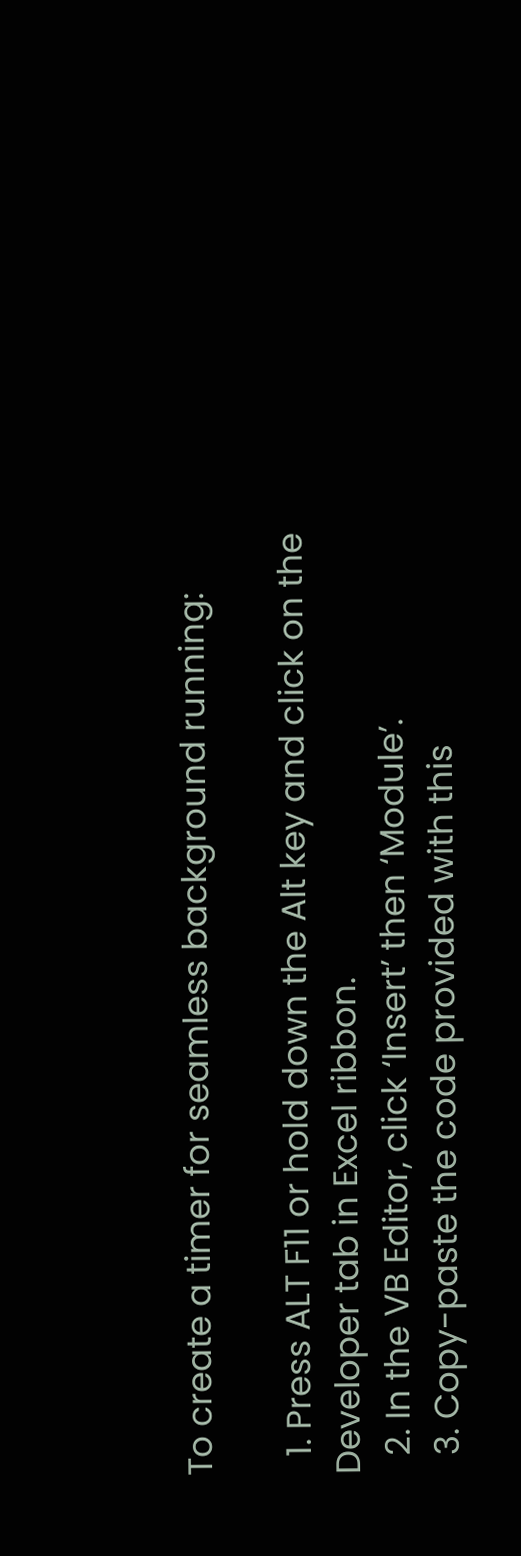To create a timer for seamless background running:

  1. Press ALT F11 or hold down the Alt key and click on the Developer tab in Excel ribbon.
  2. In the VB Editor, click ‘Insert’ then ‘Module’.
  3. Copy-paste the code provided with this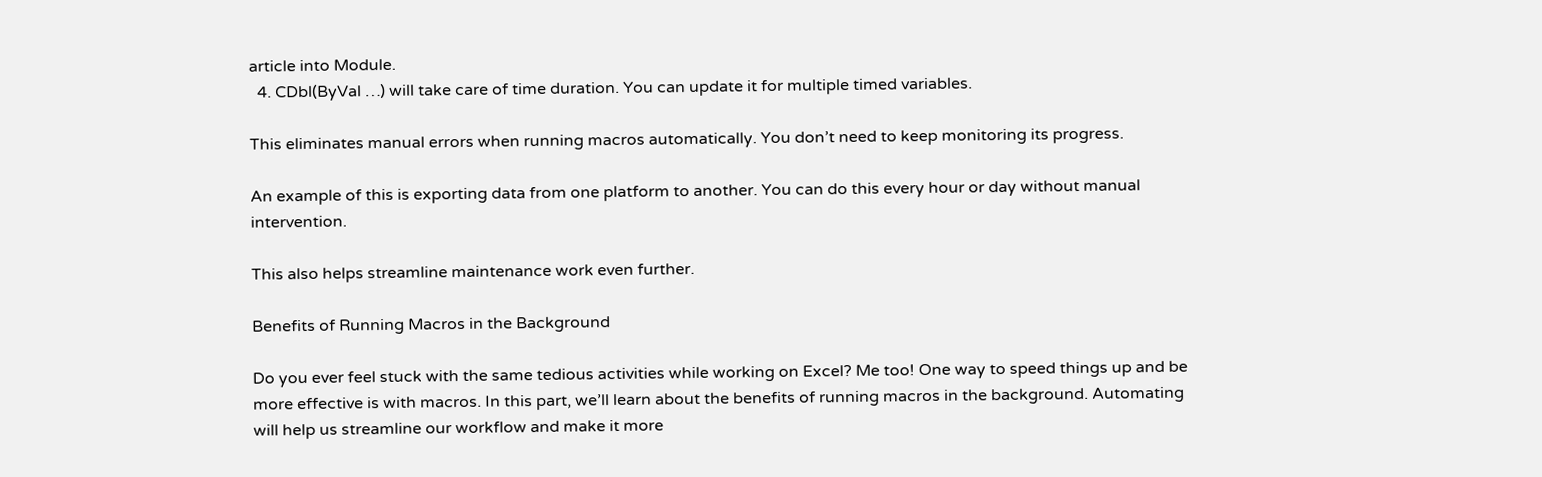article into Module.
  4. CDbl(ByVal …) will take care of time duration. You can update it for multiple timed variables.

This eliminates manual errors when running macros automatically. You don’t need to keep monitoring its progress.

An example of this is exporting data from one platform to another. You can do this every hour or day without manual intervention.

This also helps streamline maintenance work even further.

Benefits of Running Macros in the Background

Do you ever feel stuck with the same tedious activities while working on Excel? Me too! One way to speed things up and be more effective is with macros. In this part, we’ll learn about the benefits of running macros in the background. Automating will help us streamline our workflow and make it more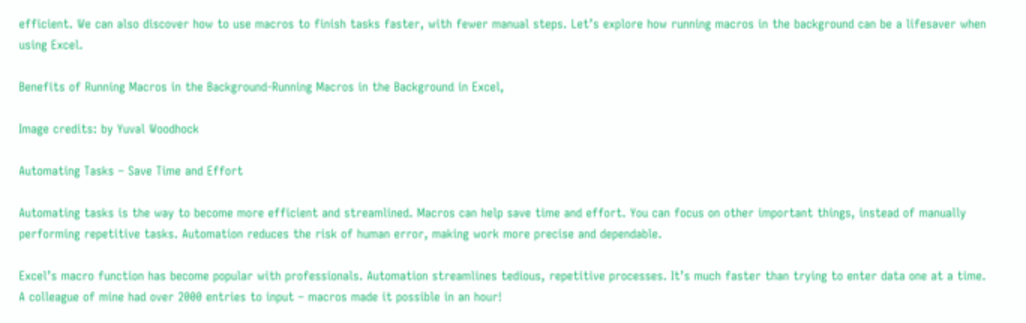efficient. We can also discover how to use macros to finish tasks faster, with fewer manual steps. Let’s explore how running macros in the background can be a lifesaver when using Excel.

Benefits of Running Macros in the Background-Running Macros in the Background in Excel,

Image credits: by Yuval Woodhock

Automating Tasks – Save Time and Effort

Automating tasks is the way to become more efficient and streamlined. Macros can help save time and effort. You can focus on other important things, instead of manually performing repetitive tasks. Automation reduces the risk of human error, making work more precise and dependable.

Excel’s macro function has become popular with professionals. Automation streamlines tedious, repetitive processes. It’s much faster than trying to enter data one at a time. A colleague of mine had over 2000 entries to input – macros made it possible in an hour!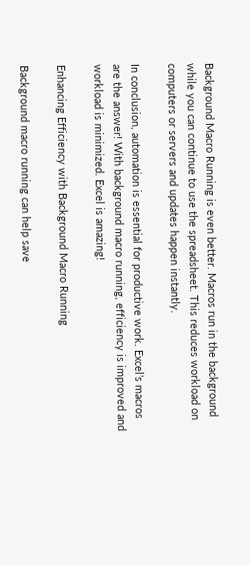Background Macro Running is even better. Macros run in the background while you can continue to use the spreadsheet. This reduces workload on computers or servers and updates happen instantly.

In conclusion, automation is essential for productive work. Excel’s macros are the answer! With background macro running, efficiency is improved and workload is minimized. Excel is amazing!

Enhancing Efficiency with Background Macro Running

Background macro running can help save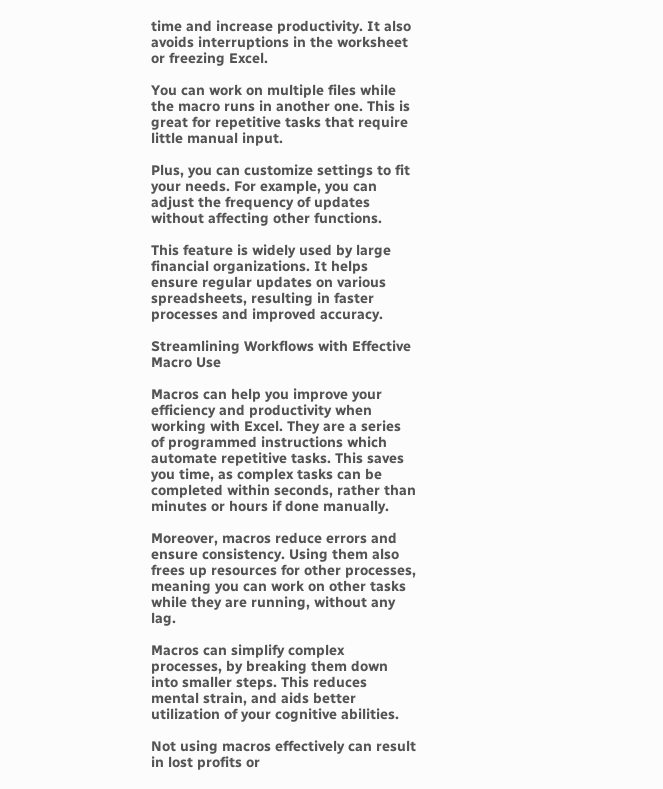time and increase productivity. It also avoids interruptions in the worksheet or freezing Excel.

You can work on multiple files while the macro runs in another one. This is great for repetitive tasks that require little manual input.

Plus, you can customize settings to fit your needs. For example, you can adjust the frequency of updates without affecting other functions.

This feature is widely used by large financial organizations. It helps ensure regular updates on various spreadsheets, resulting in faster processes and improved accuracy.

Streamlining Workflows with Effective Macro Use

Macros can help you improve your efficiency and productivity when working with Excel. They are a series of programmed instructions which automate repetitive tasks. This saves you time, as complex tasks can be completed within seconds, rather than minutes or hours if done manually.

Moreover, macros reduce errors and ensure consistency. Using them also frees up resources for other processes, meaning you can work on other tasks while they are running, without any lag.

Macros can simplify complex processes, by breaking them down into smaller steps. This reduces mental strain, and aids better utilization of your cognitive abilities.

Not using macros effectively can result in lost profits or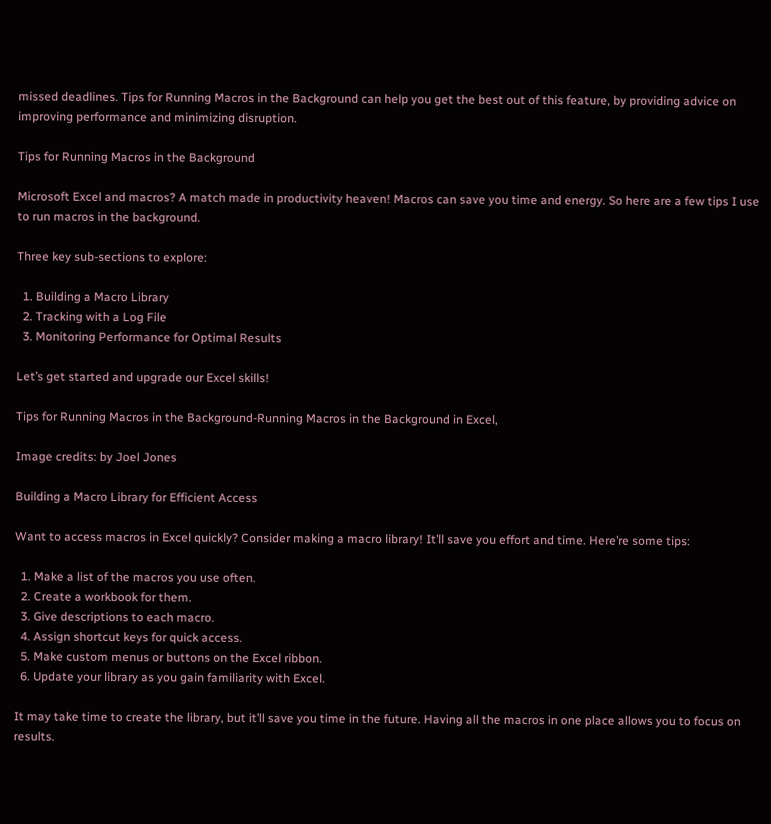missed deadlines. Tips for Running Macros in the Background can help you get the best out of this feature, by providing advice on improving performance and minimizing disruption.

Tips for Running Macros in the Background

Microsoft Excel and macros? A match made in productivity heaven! Macros can save you time and energy. So here are a few tips I use to run macros in the background.

Three key sub-sections to explore:

  1. Building a Macro Library
  2. Tracking with a Log File
  3. Monitoring Performance for Optimal Results

Let’s get started and upgrade our Excel skills!

Tips for Running Macros in the Background-Running Macros in the Background in Excel,

Image credits: by Joel Jones

Building a Macro Library for Efficient Access

Want to access macros in Excel quickly? Consider making a macro library! It’ll save you effort and time. Here’re some tips:

  1. Make a list of the macros you use often.
  2. Create a workbook for them.
  3. Give descriptions to each macro.
  4. Assign shortcut keys for quick access.
  5. Make custom menus or buttons on the Excel ribbon.
  6. Update your library as you gain familiarity with Excel.

It may take time to create the library, but it’ll save you time in the future. Having all the macros in one place allows you to focus on results.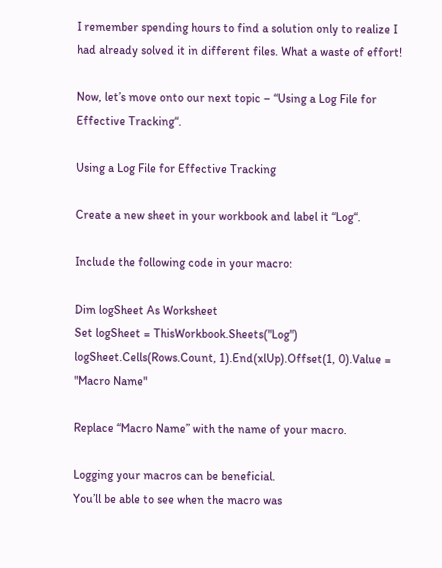I remember spending hours to find a solution only to realize I had already solved it in different files. What a waste of effort!

Now, let’s move onto our next topic – “Using a Log File for Effective Tracking“.

Using a Log File for Effective Tracking

Create a new sheet in your workbook and label it “Log“.

Include the following code in your macro:

Dim logSheet As Worksheet
Set logSheet = ThisWorkbook.Sheets("Log")
logSheet.Cells(Rows.Count, 1).End(xlUp).Offset(1, 0).Value = "Macro Name"

Replace “Macro Name” with the name of your macro.

Logging your macros can be beneficial.
You’ll be able to see when the macro was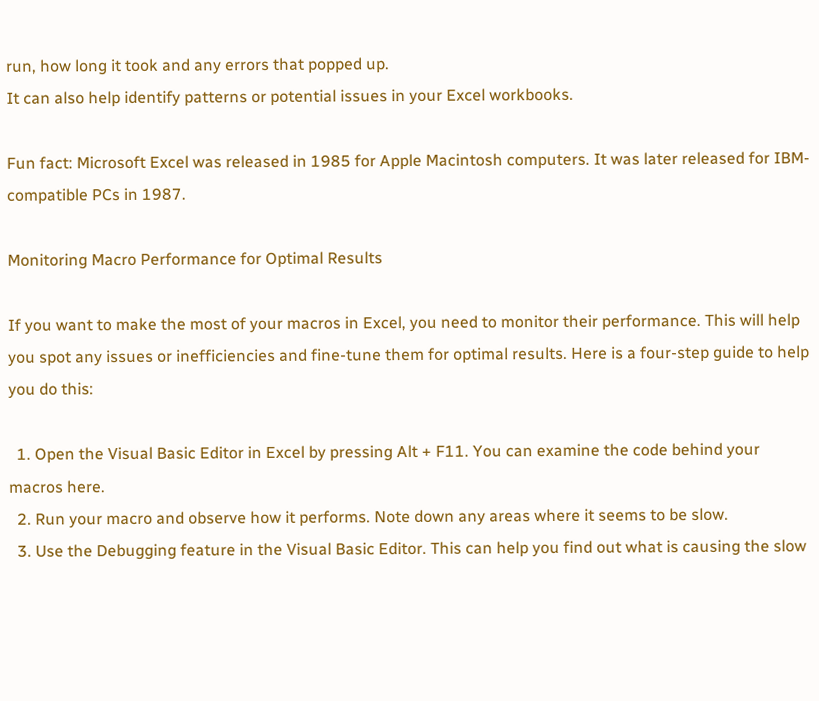run, how long it took and any errors that popped up.
It can also help identify patterns or potential issues in your Excel workbooks.

Fun fact: Microsoft Excel was released in 1985 for Apple Macintosh computers. It was later released for IBM-compatible PCs in 1987.

Monitoring Macro Performance for Optimal Results

If you want to make the most of your macros in Excel, you need to monitor their performance. This will help you spot any issues or inefficiencies and fine-tune them for optimal results. Here is a four-step guide to help you do this:

  1. Open the Visual Basic Editor in Excel by pressing Alt + F11. You can examine the code behind your macros here.
  2. Run your macro and observe how it performs. Note down any areas where it seems to be slow.
  3. Use the Debugging feature in the Visual Basic Editor. This can help you find out what is causing the slow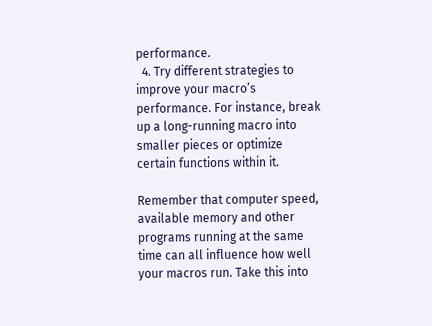performance.
  4. Try different strategies to improve your macro’s performance. For instance, break up a long-running macro into smaller pieces or optimize certain functions within it.

Remember that computer speed, available memory and other programs running at the same time can all influence how well your macros run. Take this into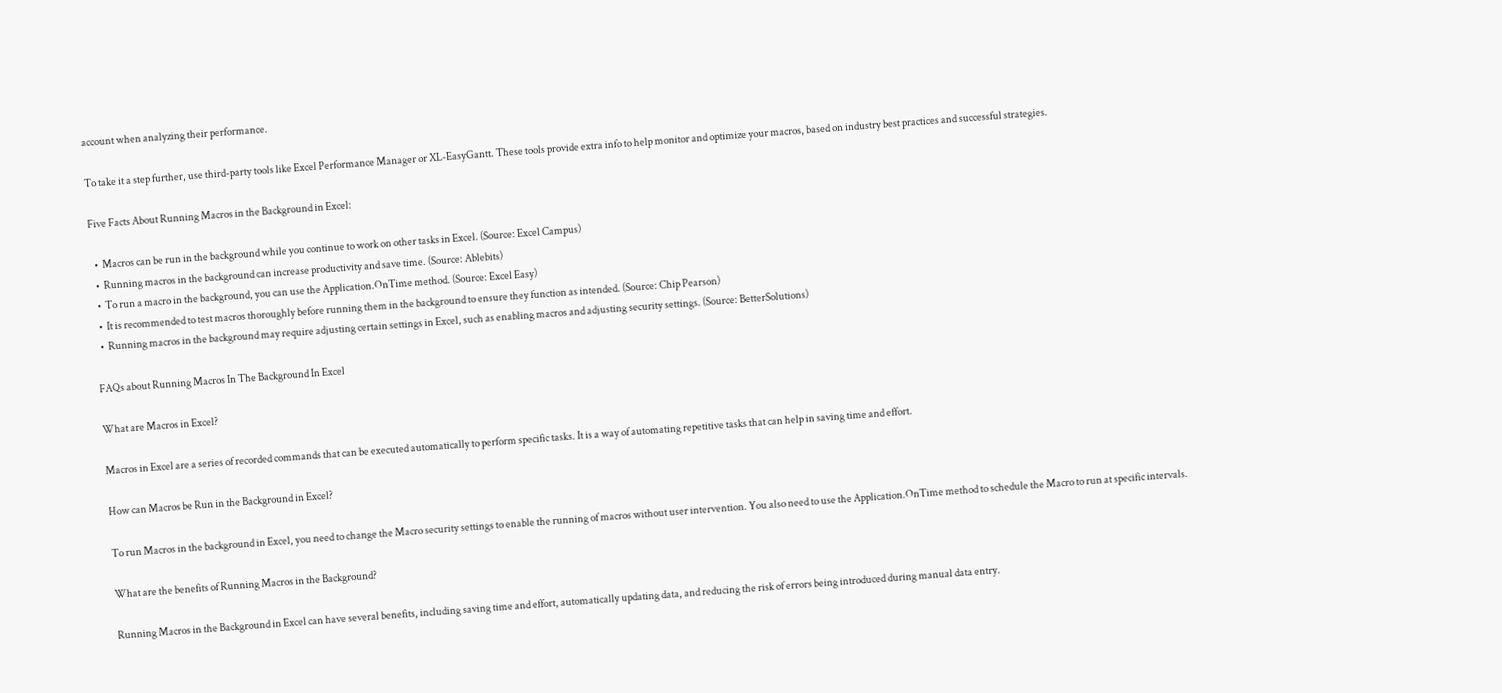account when analyzing their performance.

To take it a step further, use third-party tools like Excel Performance Manager or XL-EasyGantt. These tools provide extra info to help monitor and optimize your macros, based on industry best practices and successful strategies.

Five Facts About Running Macros in the Background in Excel:

  •  Macros can be run in the background while you continue to work on other tasks in Excel. (Source: Excel Campus)
  •  Running macros in the background can increase productivity and save time. (Source: Ablebits)
  •  To run a macro in the background, you can use the Application.OnTime method. (Source: Excel Easy)
  •  It is recommended to test macros thoroughly before running them in the background to ensure they function as intended. (Source: Chip Pearson)
  •  Running macros in the background may require adjusting certain settings in Excel, such as enabling macros and adjusting security settings. (Source: BetterSolutions)

FAQs about Running Macros In The Background In Excel

What are Macros in Excel?

Macros in Excel are a series of recorded commands that can be executed automatically to perform specific tasks. It is a way of automating repetitive tasks that can help in saving time and effort.

How can Macros be Run in the Background in Excel?

To run Macros in the background in Excel, you need to change the Macro security settings to enable the running of macros without user intervention. You also need to use the Application.OnTime method to schedule the Macro to run at specific intervals.

What are the benefits of Running Macros in the Background?

Running Macros in the Background in Excel can have several benefits, including saving time and effort, automatically updating data, and reducing the risk of errors being introduced during manual data entry.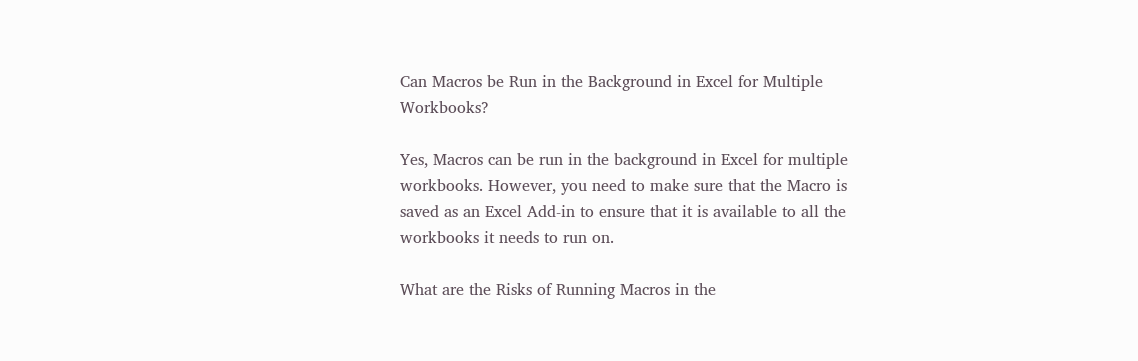Can Macros be Run in the Background in Excel for Multiple Workbooks?

Yes, Macros can be run in the background in Excel for multiple workbooks. However, you need to make sure that the Macro is saved as an Excel Add-in to ensure that it is available to all the workbooks it needs to run on.

What are the Risks of Running Macros in the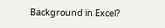Background in Excel?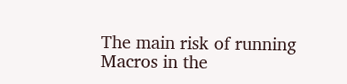The main risk of running Macros in the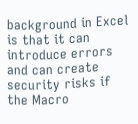background in Excel is that it can introduce errors and can create security risks if the Macro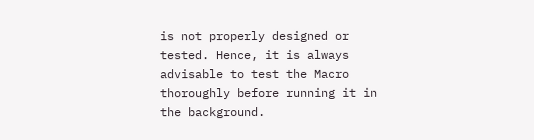is not properly designed or tested. Hence, it is always advisable to test the Macro thoroughly before running it in the background.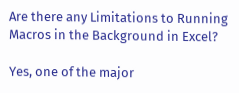Are there any Limitations to Running Macros in the Background in Excel?

Yes, one of the major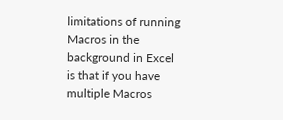limitations of running Macros in the background in Excel is that if you have multiple Macros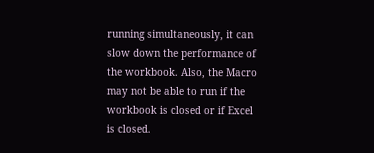running simultaneously, it can slow down the performance of the workbook. Also, the Macro may not be able to run if the workbook is closed or if Excel is closed.